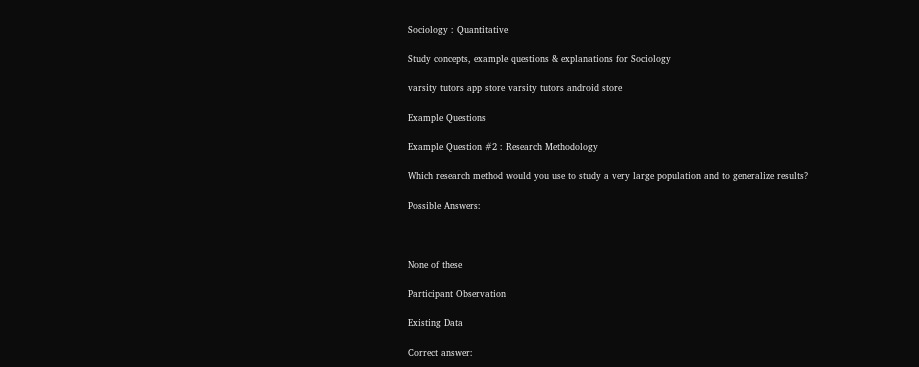Sociology : Quantitative

Study concepts, example questions & explanations for Sociology

varsity tutors app store varsity tutors android store

Example Questions

Example Question #2 : Research Methodology

Which research method would you use to study a very large population and to generalize results?

Possible Answers:



None of these

Participant Observation

Existing Data

Correct answer: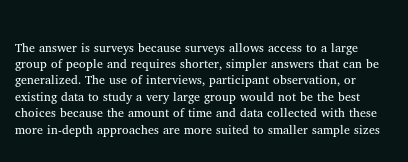The answer is surveys because surveys allows access to a large group of people and requires shorter, simpler answers that can be generalized. The use of interviews, participant observation, or existing data to study a very large group would not be the best choices because the amount of time and data collected with these more in-depth approaches are more suited to smaller sample sizes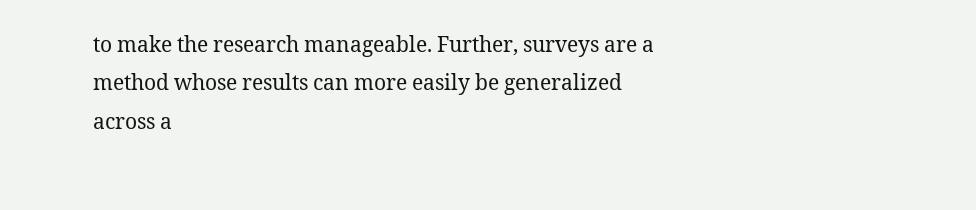to make the research manageable. Further, surveys are a method whose results can more easily be generalized across a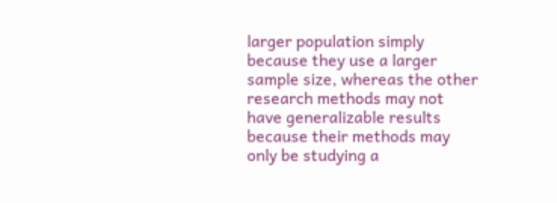larger population simply because they use a larger sample size, whereas the other research methods may not have generalizable results because their methods may only be studying a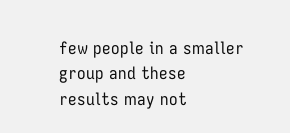few people in a smaller group and these results may not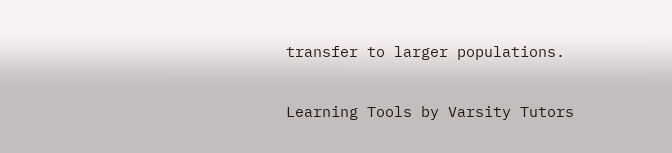transfer to larger populations.

Learning Tools by Varsity Tutors